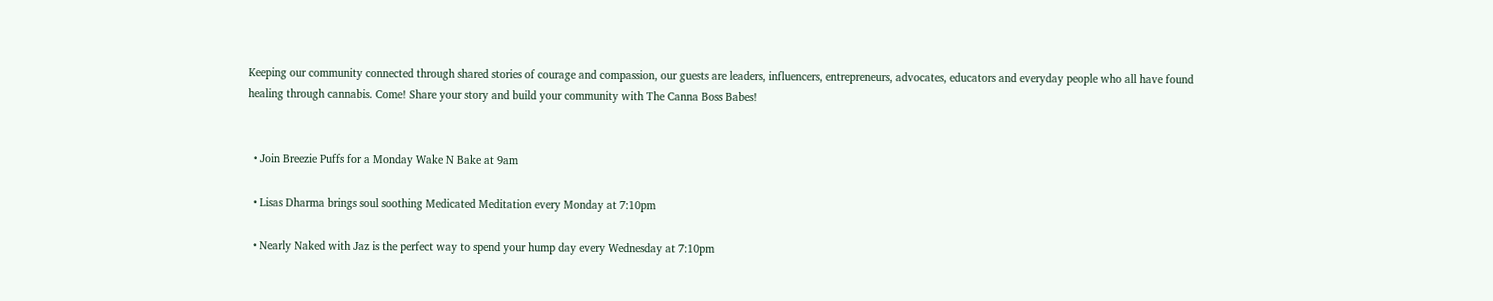Keeping our community connected through shared stories of courage and compassion, our guests are leaders, influencers, entrepreneurs, advocates, educators and everyday people who all have found healing through cannabis. Come! Share your story and build your community with The Canna Boss Babes!


  • Join Breezie Puffs for a Monday Wake N Bake at 9am

  • Lisas Dharma brings soul soothing Medicated Meditation every Monday at 7:10pm

  • Nearly Naked with Jaz is the perfect way to spend your hump day every Wednesday at 7:10pm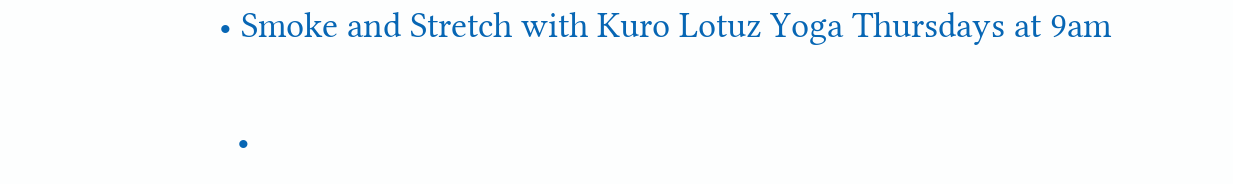• Smoke and Stretch with Kuro Lotuz Yoga Thursdays at 9am

  •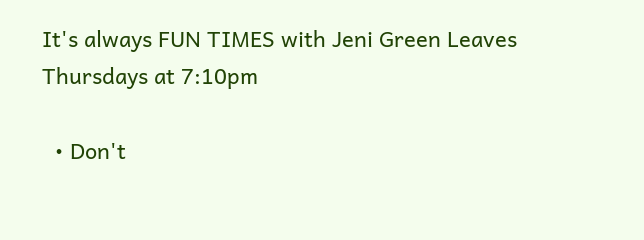It's always FUN TIMES with Jeni Green Leaves Thursdays at 7:10pm

  • Don't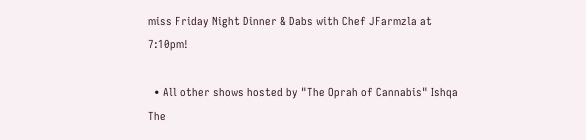miss Friday Night Dinner & Dabs with Chef JFarmzla at 7:10pm!

  • All other shows hosted by "The Oprah of Cannabis" Ishqa The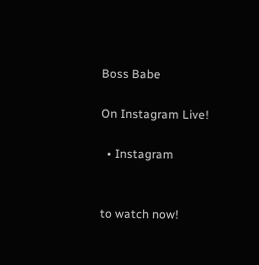Boss Babe

On Instagram Live!

  • Instagram


to watch now!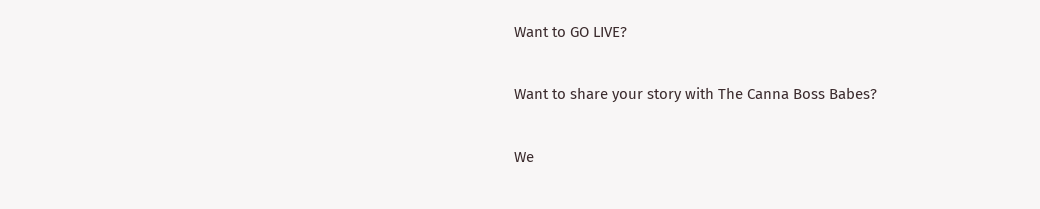Want to GO LIVE?

Want to share your story with The Canna Boss Babes?

We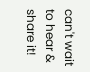can't wait to hear & share it!